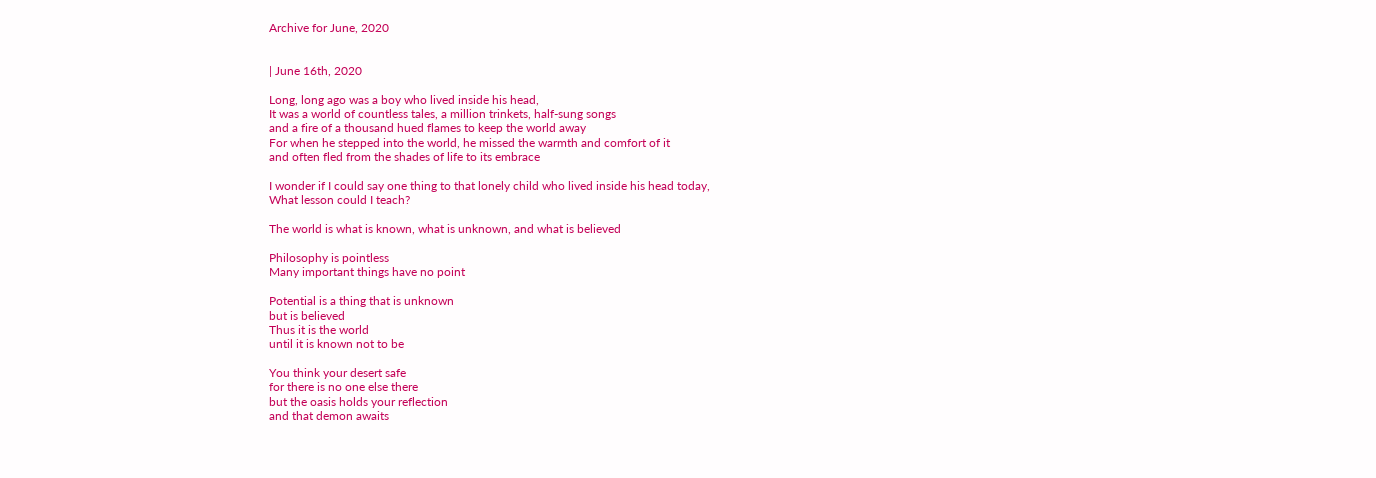Archive for June, 2020


| June 16th, 2020

Long, long ago was a boy who lived inside his head,
It was a world of countless tales, a million trinkets, half-sung songs
and a fire of a thousand hued flames to keep the world away
For when he stepped into the world, he missed the warmth and comfort of it
and often fled from the shades of life to its embrace

I wonder if I could say one thing to that lonely child who lived inside his head today,
What lesson could I teach?

The world is what is known, what is unknown, and what is believed

Philosophy is pointless
Many important things have no point

Potential is a thing that is unknown
but is believed
Thus it is the world
until it is known not to be

You think your desert safe
for there is no one else there
but the oasis holds your reflection
and that demon awaits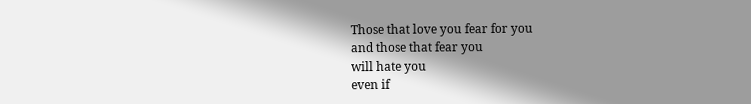Those that love you fear for you
and those that fear you
will hate you
even if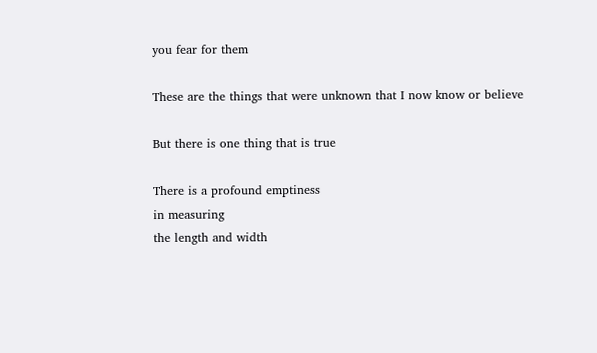you fear for them

These are the things that were unknown that I now know or believe

But there is one thing that is true

There is a profound emptiness
in measuring
the length and width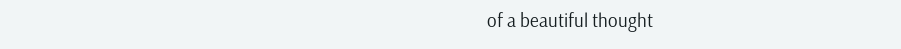of a beautiful thought